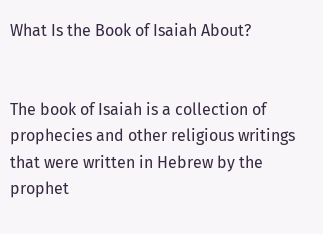What Is the Book of Isaiah About?


The book of Isaiah is a collection of prophecies and other religious writings that were written in Hebrew by the prophet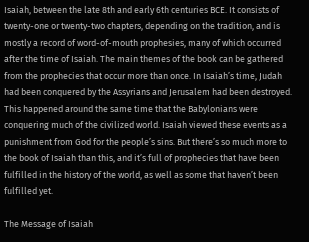Isaiah, between the late 8th and early 6th centuries BCE. It consists of twenty-one or twenty-two chapters, depending on the tradition, and is mostly a record of word-of-mouth prophesies, many of which occurred after the time of Isaiah. The main themes of the book can be gathered from the prophecies that occur more than once. In Isaiah’s time, Judah had been conquered by the Assyrians and Jerusalem had been destroyed. This happened around the same time that the Babylonians were conquering much of the civilized world. Isaiah viewed these events as a punishment from God for the people’s sins. But there’s so much more to the book of Isaiah than this, and it’s full of prophecies that have been fulfilled in the history of the world, as well as some that haven’t been fulfilled yet.

The Message of Isaiah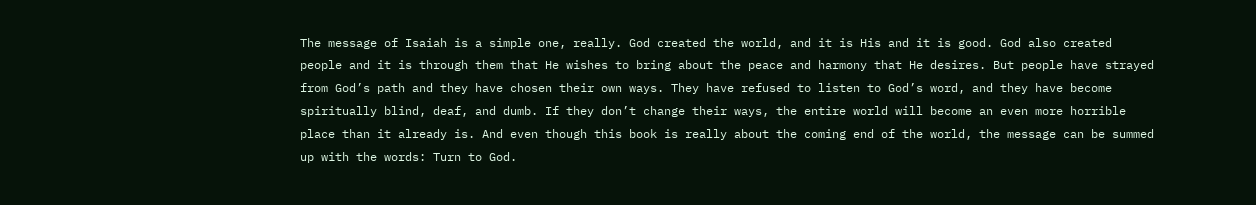The message of Isaiah is a simple one, really. God created the world, and it is His and it is good. God also created people and it is through them that He wishes to bring about the peace and harmony that He desires. But people have strayed from God’s path and they have chosen their own ways. They have refused to listen to God’s word, and they have become spiritually blind, deaf, and dumb. If they don’t change their ways, the entire world will become an even more horrible place than it already is. And even though this book is really about the coming end of the world, the message can be summed up with the words: Turn to God.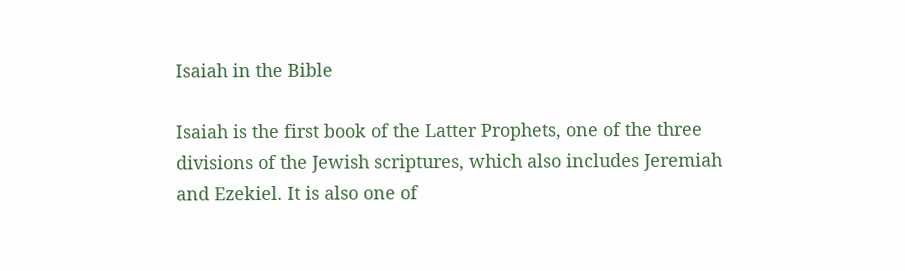Isaiah in the Bible

Isaiah is the first book of the Latter Prophets, one of the three divisions of the Jewish scriptures, which also includes Jeremiah and Ezekiel. It is also one of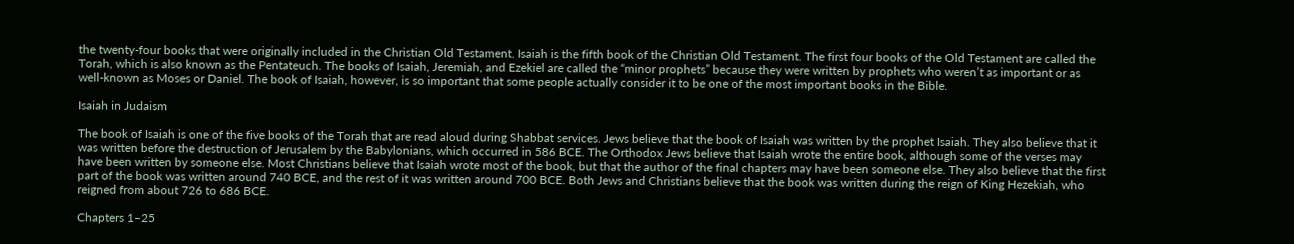the twenty-four books that were originally included in the Christian Old Testament. Isaiah is the fifth book of the Christian Old Testament. The first four books of the Old Testament are called the Torah, which is also known as the Pentateuch. The books of Isaiah, Jeremiah, and Ezekiel are called the “minor prophets” because they were written by prophets who weren’t as important or as well-known as Moses or Daniel. The book of Isaiah, however, is so important that some people actually consider it to be one of the most important books in the Bible.

Isaiah in Judaism

The book of Isaiah is one of the five books of the Torah that are read aloud during Shabbat services. Jews believe that the book of Isaiah was written by the prophet Isaiah. They also believe that it was written before the destruction of Jerusalem by the Babylonians, which occurred in 586 BCE. The Orthodox Jews believe that Isaiah wrote the entire book, although some of the verses may have been written by someone else. Most Christians believe that Isaiah wrote most of the book, but that the author of the final chapters may have been someone else. They also believe that the first part of the book was written around 740 BCE, and the rest of it was written around 700 BCE. Both Jews and Christians believe that the book was written during the reign of King Hezekiah, who reigned from about 726 to 686 BCE.

Chapters 1–25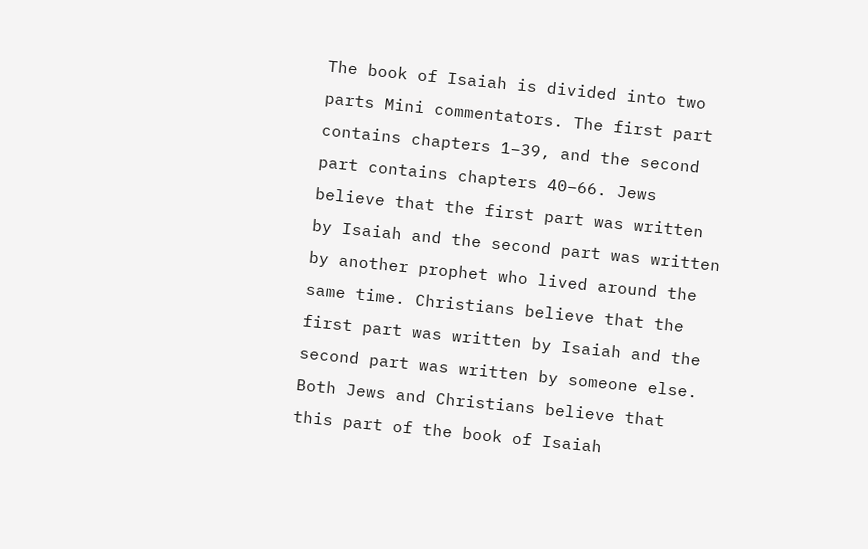The book of Isaiah is divided into two parts Mini commentators. The first part contains chapters 1–39, and the second part contains chapters 40–66. Jews believe that the first part was written by Isaiah and the second part was written by another prophet who lived around the same time. Christians believe that the first part was written by Isaiah and the second part was written by someone else. Both Jews and Christians believe that this part of the book of Isaiah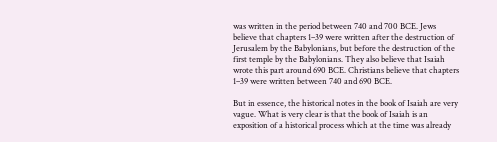was written in the period between 740 and 700 BCE. Jews believe that chapters 1–39 were written after the destruction of Jerusalem by the Babylonians, but before the destruction of the first temple by the Babylonians. They also believe that Isaiah wrote this part around 690 BCE. Christians believe that chapters 1–39 were written between 740 and 690 BCE.

But in essence, the historical notes in the book of Isaiah are very vague. What is very clear is that the book of Isaiah is an exposition of a historical process which at the time was already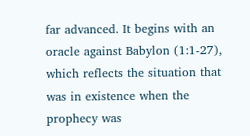far advanced. It begins with an oracle against Babylon (1:1-27), which reflects the situation that was in existence when the prophecy was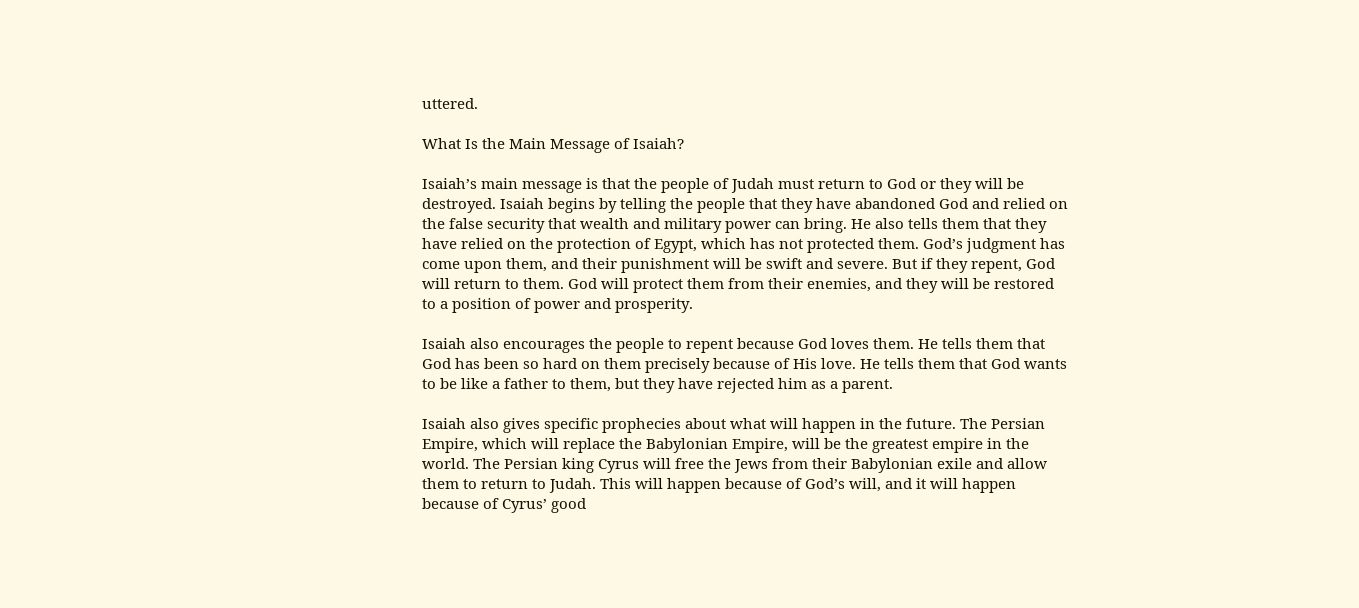uttered.

What Is the Main Message of Isaiah?

Isaiah’s main message is that the people of Judah must return to God or they will be destroyed. Isaiah begins by telling the people that they have abandoned God and relied on the false security that wealth and military power can bring. He also tells them that they have relied on the protection of Egypt, which has not protected them. God’s judgment has come upon them, and their punishment will be swift and severe. But if they repent, God will return to them. God will protect them from their enemies, and they will be restored to a position of power and prosperity.

Isaiah also encourages the people to repent because God loves them. He tells them that God has been so hard on them precisely because of His love. He tells them that God wants to be like a father to them, but they have rejected him as a parent.

Isaiah also gives specific prophecies about what will happen in the future. The Persian Empire, which will replace the Babylonian Empire, will be the greatest empire in the world. The Persian king Cyrus will free the Jews from their Babylonian exile and allow them to return to Judah. This will happen because of God’s will, and it will happen because of Cyrus’ good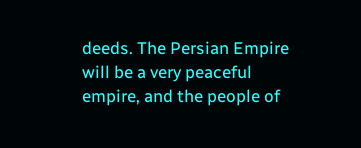deeds. The Persian Empire will be a very peaceful empire, and the people of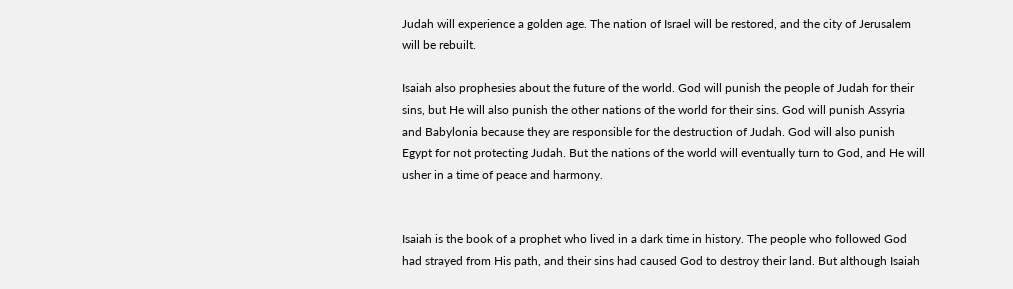Judah will experience a golden age. The nation of Israel will be restored, and the city of Jerusalem will be rebuilt.

Isaiah also prophesies about the future of the world. God will punish the people of Judah for their sins, but He will also punish the other nations of the world for their sins. God will punish Assyria and Babylonia because they are responsible for the destruction of Judah. God will also punish Egypt for not protecting Judah. But the nations of the world will eventually turn to God, and He will usher in a time of peace and harmony.


Isaiah is the book of a prophet who lived in a dark time in history. The people who followed God had strayed from His path, and their sins had caused God to destroy their land. But although Isaiah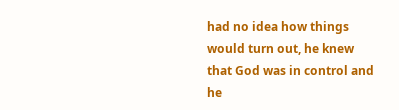had no idea how things would turn out, he knew that God was in control and he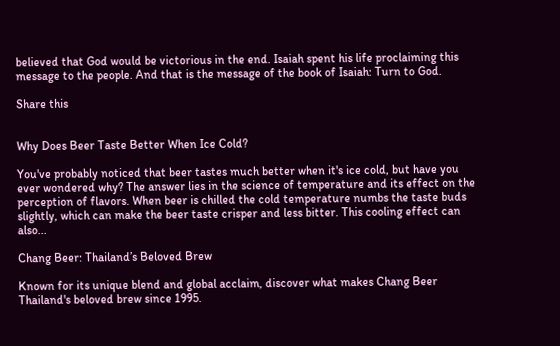believed that God would be victorious in the end. Isaiah spent his life proclaiming this message to the people. And that is the message of the book of Isaiah: Turn to God.

Share this


Why Does Beer Taste Better When Ice Cold?

You've probably noticed that beer tastes much better when it's ice cold, but have you ever wondered why? The answer lies in the science of temperature and its effect on the perception of flavors. When beer is chilled the cold temperature numbs the taste buds slightly, which can make the beer taste crisper and less bitter. This cooling effect can also...

Chang Beer: Thailand’s Beloved Brew

Known for its unique blend and global acclaim, discover what makes Chang Beer Thailand's beloved brew since 1995.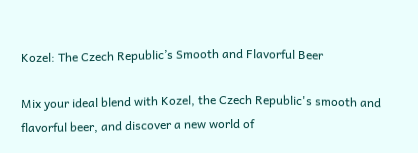Kozel: The Czech Republic’s Smooth and Flavorful Beer

Mix your ideal blend with Kozel, the Czech Republic's smooth and flavorful beer, and discover a new world of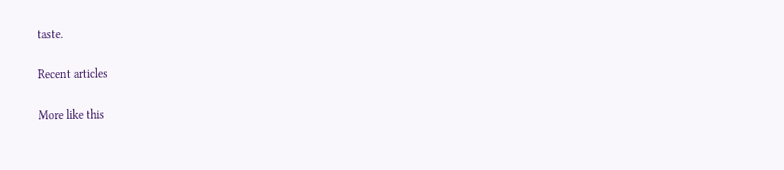taste.

Recent articles

More like this